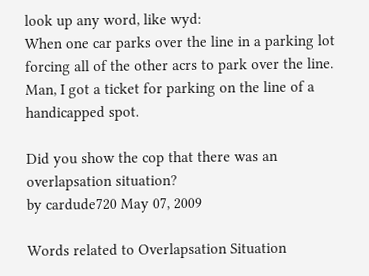look up any word, like wyd:
When one car parks over the line in a parking lot forcing all of the other acrs to park over the line.
Man, I got a ticket for parking on the line of a handicapped spot.

Did you show the cop that there was an overlapsation situation?
by cardude720 May 07, 2009

Words related to Overlapsation Situation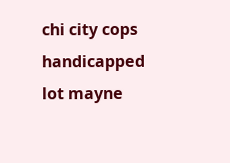chi city cops handicapped lot mayne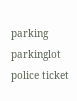parking parkinglot police ticket